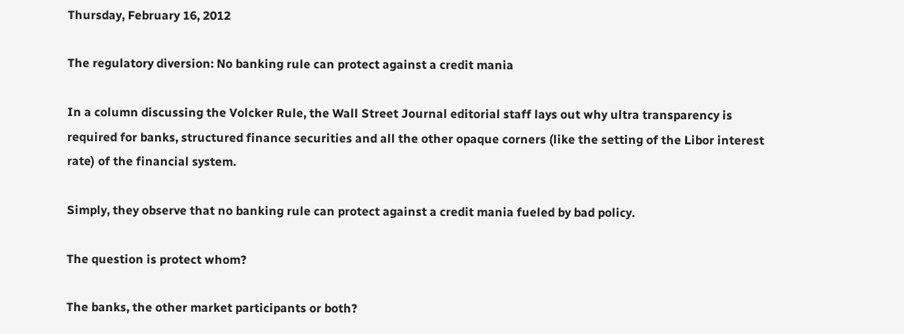Thursday, February 16, 2012

The regulatory diversion: No banking rule can protect against a credit mania

In a column discussing the Volcker Rule, the Wall Street Journal editorial staff lays out why ultra transparency is required for banks, structured finance securities and all the other opaque corners (like the setting of the Libor interest rate) of the financial system.

Simply, they observe that no banking rule can protect against a credit mania fueled by bad policy.

The question is protect whom?

The banks, the other market participants or both?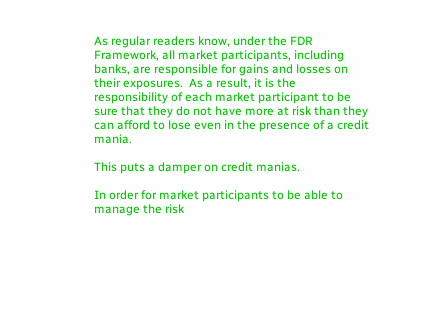As regular readers know, under the FDR Framework, all market participants, including banks, are responsible for gains and losses on their exposures.  As a result, it is the responsibility of each market participant to be sure that they do not have more at risk than they can afford to lose even in the presence of a credit mania.

This puts a damper on credit manias.

In order for market participants to be able to manage the risk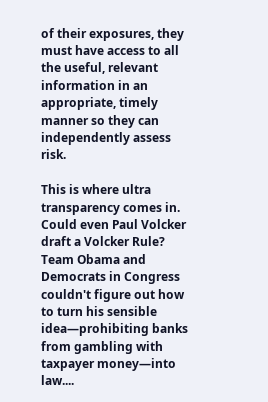of their exposures, they must have access to all the useful, relevant information in an appropriate, timely manner so they can independently assess risk.

This is where ultra transparency comes in.
Could even Paul Volcker draft a Volcker Rule? Team Obama and Democrats in Congress couldn't figure out how to turn his sensible idea—prohibiting banks from gambling with taxpayer money—into law....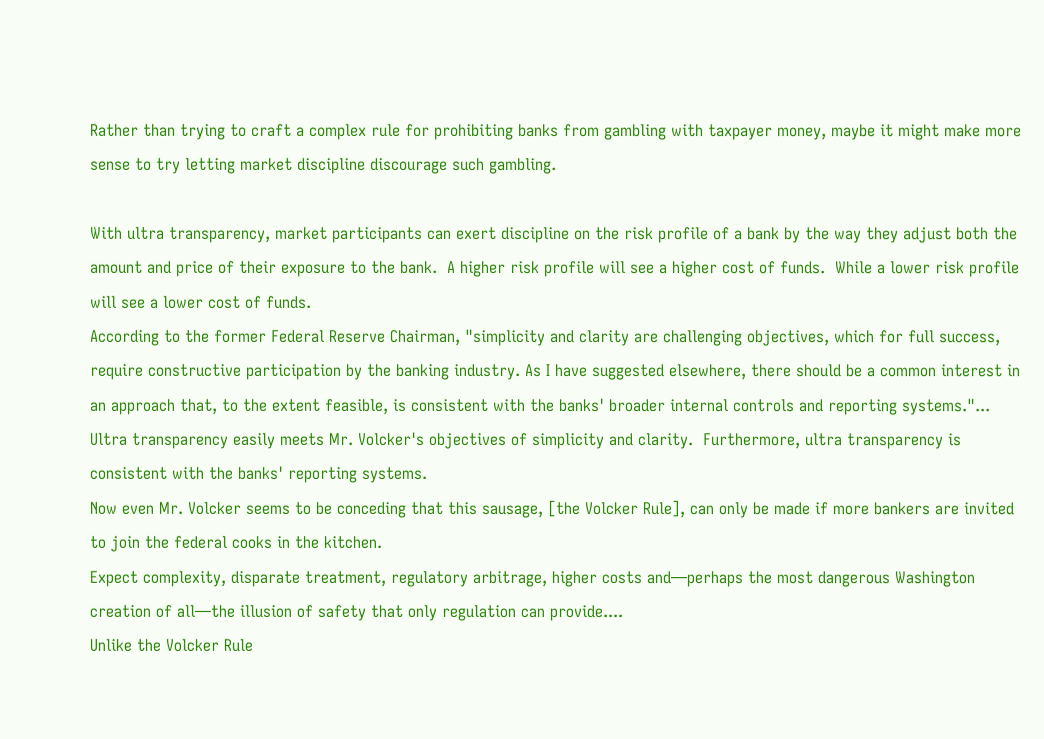Rather than trying to craft a complex rule for prohibiting banks from gambling with taxpayer money, maybe it might make more sense to try letting market discipline discourage such gambling.

With ultra transparency, market participants can exert discipline on the risk profile of a bank by the way they adjust both the amount and price of their exposure to the bank.  A higher risk profile will see a higher cost of funds.  While a lower risk profile will see a lower cost of funds.
According to the former Federal Reserve Chairman, "simplicity and clarity are challenging objectives, which for full success, require constructive participation by the banking industry. As I have suggested elsewhere, there should be a common interest in an approach that, to the extent feasible, is consistent with the banks' broader internal controls and reporting systems."...
Ultra transparency easily meets Mr. Volcker's objectives of simplicity and clarity.  Furthermore, ultra transparency is consistent with the banks' reporting systems.
Now even Mr. Volcker seems to be conceding that this sausage, [the Volcker Rule], can only be made if more bankers are invited to join the federal cooks in the kitchen.
Expect complexity, disparate treatment, regulatory arbitrage, higher costs and—perhaps the most dangerous Washington creation of all—the illusion of safety that only regulation can provide....
Unlike the Volcker Rule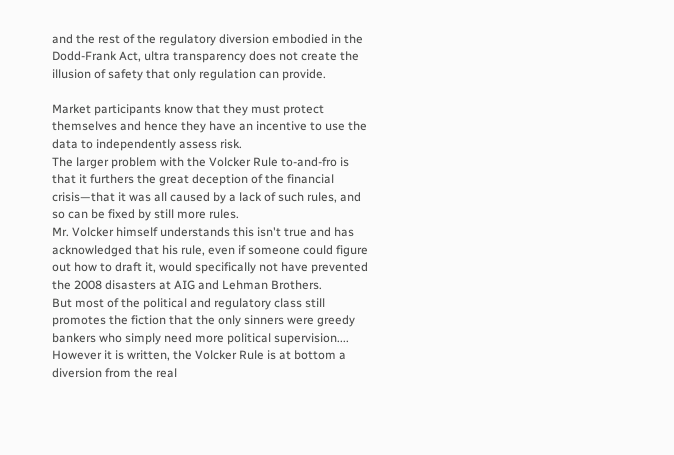and the rest of the regulatory diversion embodied in the Dodd-Frank Act, ultra transparency does not create the illusion of safety that only regulation can provide.

Market participants know that they must protect themselves and hence they have an incentive to use the data to independently assess risk.
The larger problem with the Volcker Rule to-and-fro is that it furthers the great deception of the financial crisis—that it was all caused by a lack of such rules, and so can be fixed by still more rules.
Mr. Volcker himself understands this isn't true and has acknowledged that his rule, even if someone could figure out how to draft it, would specifically not have prevented the 2008 disasters at AIG and Lehman Brothers.
But most of the political and regulatory class still promotes the fiction that the only sinners were greedy bankers who simply need more political supervision....
However it is written, the Volcker Rule is at bottom a diversion from the real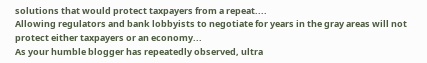solutions that would protect taxpayers from a repeat....
Allowing regulators and bank lobbyists to negotiate for years in the gray areas will not protect either taxpayers or an economy...
As your humble blogger has repeatedly observed, ultra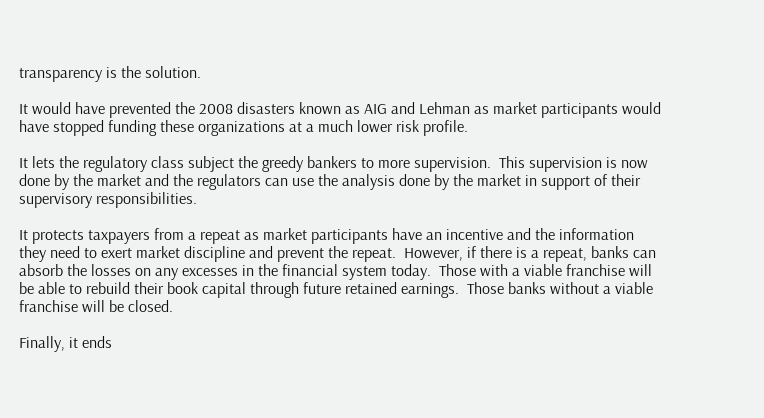transparency is the solution.

It would have prevented the 2008 disasters known as AIG and Lehman as market participants would have stopped funding these organizations at a much lower risk profile.

It lets the regulatory class subject the greedy bankers to more supervision.  This supervision is now done by the market and the regulators can use the analysis done by the market in support of their supervisory responsibilities.

It protects taxpayers from a repeat as market participants have an incentive and the information they need to exert market discipline and prevent the repeat.  However, if there is a repeat, banks can absorb the losses on any excesses in the financial system today.  Those with a viable franchise will be able to rebuild their book capital through future retained earnings.  Those banks without a viable franchise will be closed.

Finally, it ends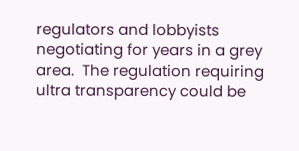regulators and lobbyists negotiating for years in a grey area.  The regulation requiring ultra transparency could be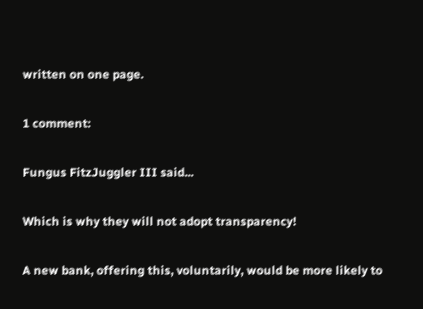written on one page.

1 comment:

Fungus FitzJuggler III said...

Which is why they will not adopt transparency!

A new bank, offering this, voluntarily, would be more likely to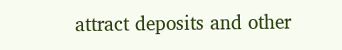attract deposits and other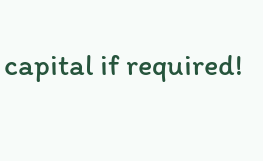capital if required!